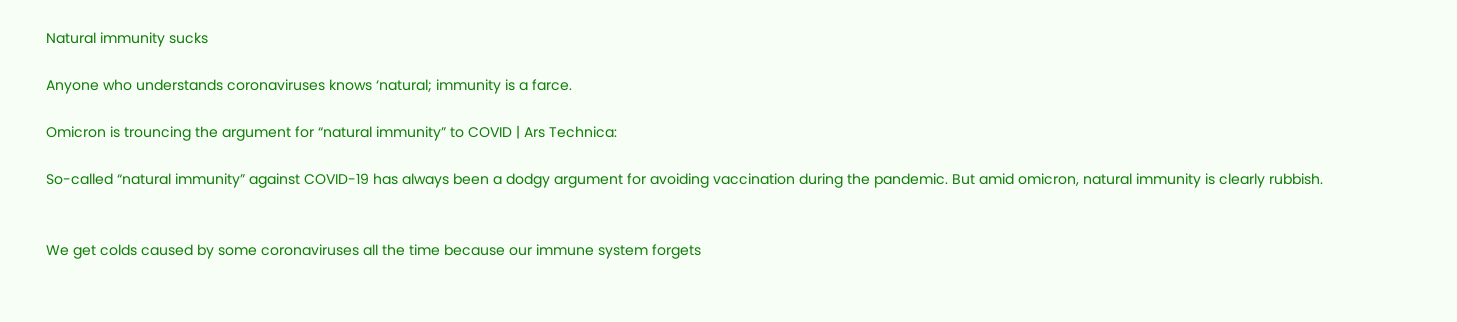Natural immunity sucks

Anyone who understands coronaviruses knows ‘natural; immunity is a farce.

Omicron is trouncing the argument for “natural immunity” to COVID | Ars Technica:

So-called “natural immunity” against COVID-19 has always been a dodgy argument for avoiding vaccination during the pandemic. But amid omicron, natural immunity is clearly rubbish.


We get colds caused by some coronaviruses all the time because our immune system forgets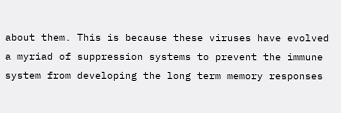about them. This is because these viruses have evolved a myriad of suppression systems to prevent the immune system from developing the long term memory responses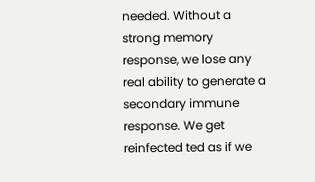needed. Without a strong memory response, we lose any real ability to generate a secondary immune response. We get reinfected ted as if we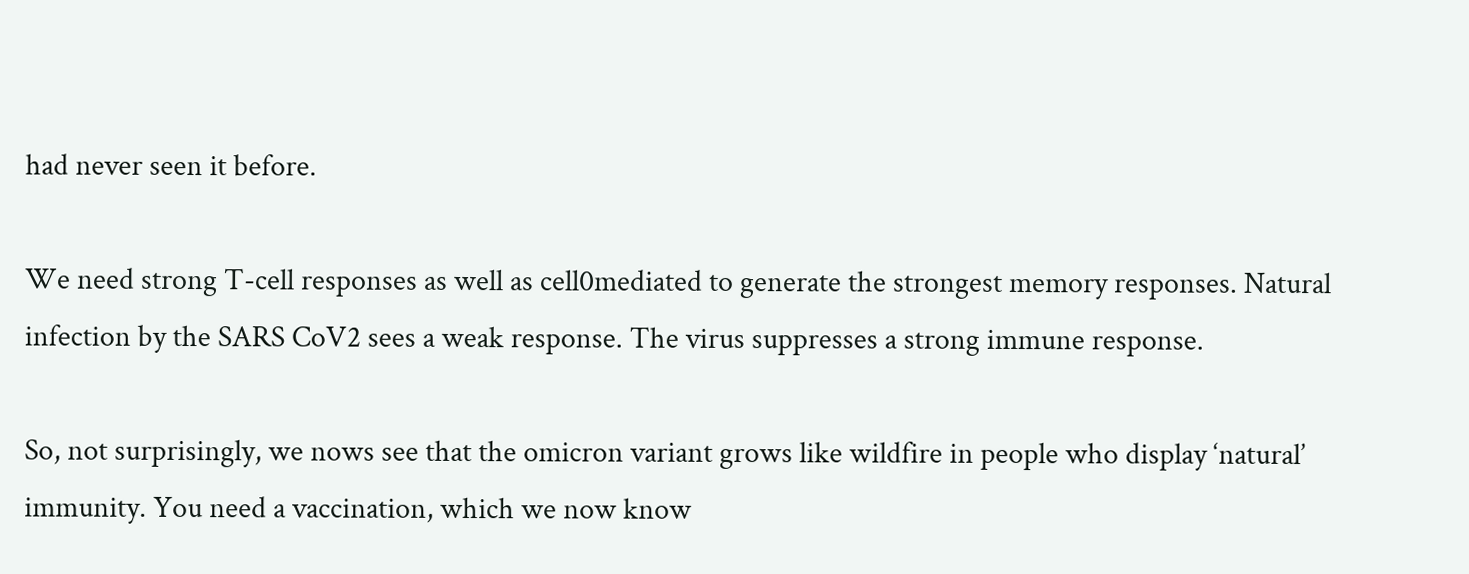had never seen it before.

We need strong T-cell responses as well as cell0mediated to generate the strongest memory responses. Natural infection by the SARS CoV2 sees a weak response. The virus suppresses a strong immune response.

So, not surprisingly, we nows see that the omicron variant grows like wildfire in people who display ‘natural’ immunity. You need a vaccination, which we now know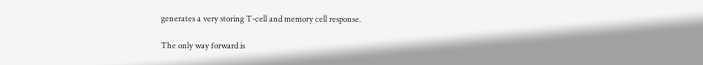generates a very storing T-cell and memory cell response.

The only way forward is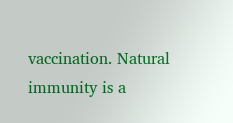vaccination. Natural immunity is a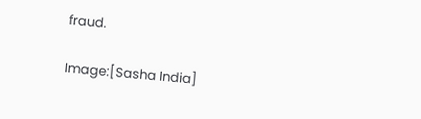fraud.

Image:[Sasha India]